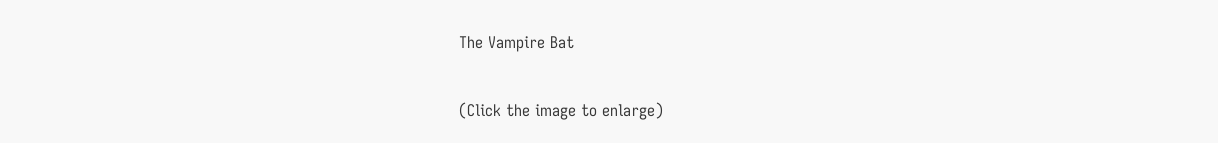The Vampire Bat

(Click the image to enlarge)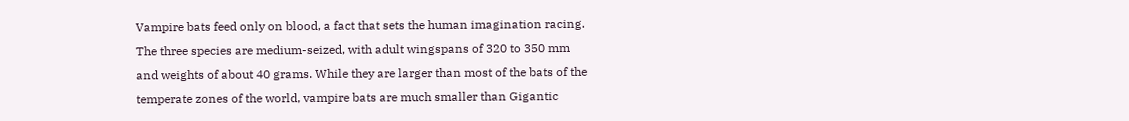Vampire bats feed only on blood, a fact that sets the human imagination racing. The three species are medium-seized, with adult wingspans of 320 to 350 mm and weights of about 40 grams. While they are larger than most of the bats of the temperate zones of the world, vampire bats are much smaller than Gigantic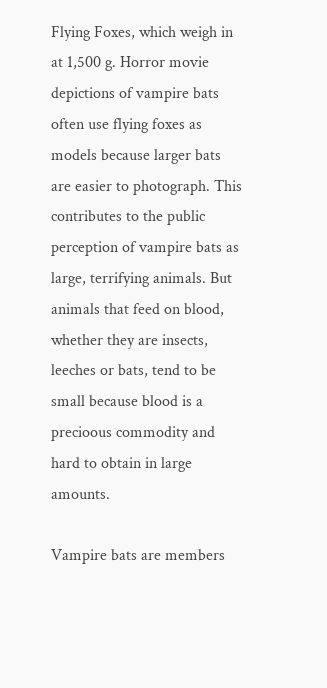Flying Foxes, which weigh in at 1,500 g. Horror movie depictions of vampire bats often use flying foxes as models because larger bats are easier to photograph. This contributes to the public perception of vampire bats as large, terrifying animals. But animals that feed on blood, whether they are insects, leeches or bats, tend to be small because blood is a precioous commodity and hard to obtain in large amounts.

Vampire bats are members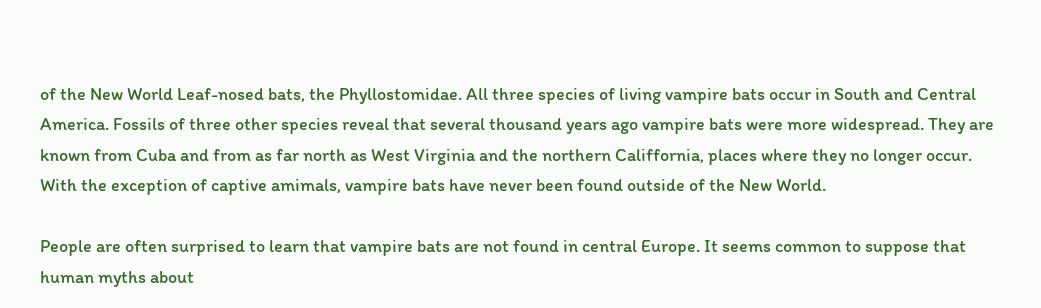of the New World Leaf-nosed bats, the Phyllostomidae. All three species of living vampire bats occur in South and Central America. Fossils of three other species reveal that several thousand years ago vampire bats were more widespread. They are known from Cuba and from as far north as West Virginia and the northern Califfornia, places where they no longer occur. With the exception of captive amimals, vampire bats have never been found outside of the New World.

People are often surprised to learn that vampire bats are not found in central Europe. It seems common to suppose that human myths about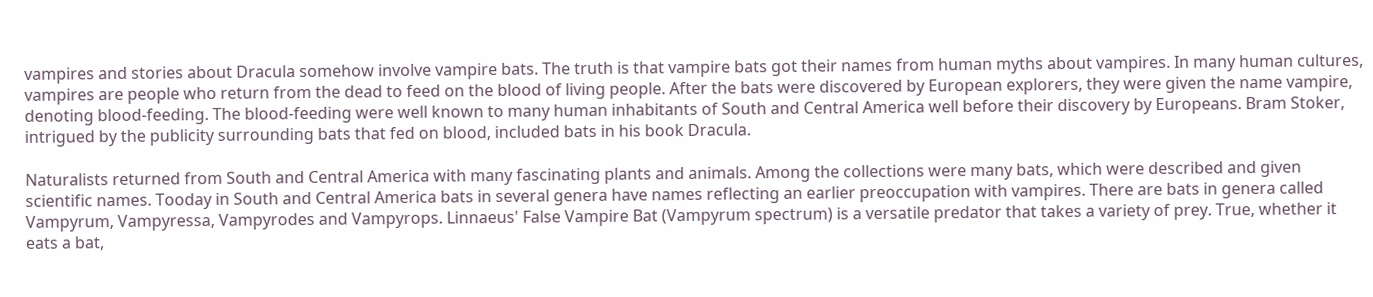vampires and stories about Dracula somehow involve vampire bats. The truth is that vampire bats got their names from human myths about vampires. In many human cultures, vampires are people who return from the dead to feed on the blood of living people. After the bats were discovered by European explorers, they were given the name vampire, denoting blood-feeding. The blood-feeding were well known to many human inhabitants of South and Central America well before their discovery by Europeans. Bram Stoker, intrigued by the publicity surrounding bats that fed on blood, included bats in his book Dracula.

Naturalists returned from South and Central America with many fascinating plants and animals. Among the collections were many bats, which were described and given scientific names. Tooday in South and Central America bats in several genera have names reflecting an earlier preoccupation with vampires. There are bats in genera called Vampyrum, Vampyressa, Vampyrodes and Vampyrops. Linnaeus' False Vampire Bat (Vampyrum spectrum) is a versatile predator that takes a variety of prey. True, whether it eats a bat,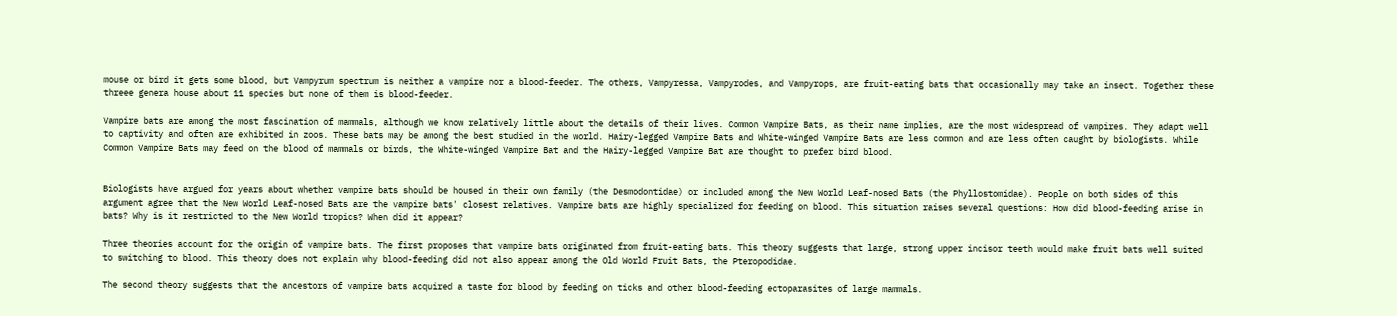mouse or bird it gets some blood, but Vampyrum spectrum is neither a vampire nor a blood-feeder. The others, Vampyressa, Vampyrodes, and Vampyrops, are fruit-eating bats that occasionally may take an insect. Together these threee genera house about 11 species but none of them is blood-feeder.

Vampire bats are among the most fascination of mammals, although we know relatively little about the details of their lives. Common Vampire Bats, as their name implies, are the most widespread of vampires. They adapt well to captivity and often are exhibited in zoos. These bats may be among the best studied in the world. Hairy-legged Vampire Bats and White-winged Vampire Bats are less common and are less often caught by biologists. While Common Vampire Bats may feed on the blood of mammals or birds, the White-winged Vampire Bat and the Hairy-legged Vampire Bat are thought to prefer bird blood.


Biologists have argued for years about whether vampire bats should be housed in their own family (the Desmodontidae) or included among the New World Leaf-nosed Bats (the Phyllostomidae). People on both sides of this argument agree that the New World Leaf-nosed Bats are the vampire bats' closest relatives. Vampire bats are highly specialized for feeding on blood. This situation raises several questions: How did blood-feeding arise in bats? Why is it restricted to the New World tropics? When did it appear?

Three theories account for the origin of vampire bats. The first proposes that vampire bats originated from fruit-eating bats. This theory suggests that large, strong upper incisor teeth would make fruit bats well suited to switching to blood. This theory does not explain why blood-feeding did not also appear among the Old World Fruit Bats, the Pteropodidae.

The second theory suggests that the ancestors of vampire bats acquired a taste for blood by feeding on ticks and other blood-feeding ectoparasites of large mammals.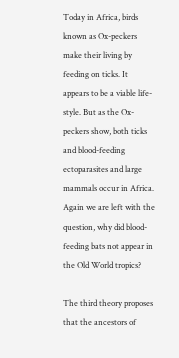Today in Africa, birds known as Ox-peckers make their living by feeding on ticks. It appears to be a viable life-style. But as the Ox-peckers show, both ticks and blood-feeding ectoparasites and large mammals occur in Africa. Again we are left with the question, why did blood-feeding bats not appear in the Old World tropics?

The third theory proposes that the ancestors of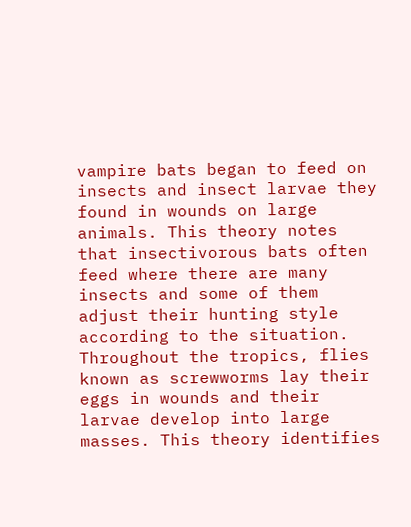vampire bats began to feed on insects and insect larvae they found in wounds on large animals. This theory notes that insectivorous bats often feed where there are many insects and some of them adjust their hunting style according to the situation. Throughout the tropics, flies known as screwworms lay their eggs in wounds and their larvae develop into large masses. This theory identifies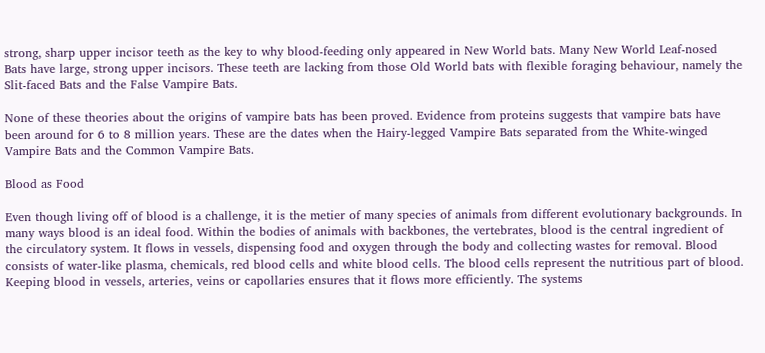strong, sharp upper incisor teeth as the key to why blood-feeding only appeared in New World bats. Many New World Leaf-nosed Bats have large, strong upper incisors. These teeth are lacking from those Old World bats with flexible foraging behaviour, namely the Slit-faced Bats and the False Vampire Bats.

None of these theories about the origins of vampire bats has been proved. Evidence from proteins suggests that vampire bats have been around for 6 to 8 million years. These are the dates when the Hairy-legged Vampire Bats separated from the White-winged Vampire Bats and the Common Vampire Bats.

Blood as Food

Even though living off of blood is a challenge, it is the metier of many species of animals from different evolutionary backgrounds. In many ways blood is an ideal food. Within the bodies of animals with backbones, the vertebrates, blood is the central ingredient of the circulatory system. It flows in vessels, dispensing food and oxygen through the body and collecting wastes for removal. Blood consists of water-like plasma, chemicals, red blood cells and white blood cells. The blood cells represent the nutritious part of blood. Keeping blood in vessels, arteries, veins or capollaries ensures that it flows more efficiently. The systems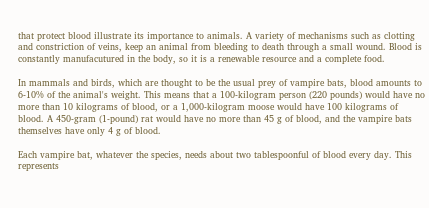that protect blood illustrate its importance to animals. A variety of mechanisms such as clotting and constriction of veins, keep an animal from bleeding to death through a small wound. Blood is constantly manufacutured in the body, so it is a renewable resource and a complete food.

In mammals and birds, which are thought to be the usual prey of vampire bats, blood amounts to 6-10% of the animal's weight. This means that a 100-kilogram person (220 pounds) would have no more than 10 kilograms of blood, or a 1,000-kilogram moose would have 100 kilograms of blood. A 450-gram (1-pound) rat would have no more than 45 g of blood, and the vampire bats themselves have only 4 g of blood.

Each vampire bat, whatever the species, needs about two tablespoonful of blood every day. This represents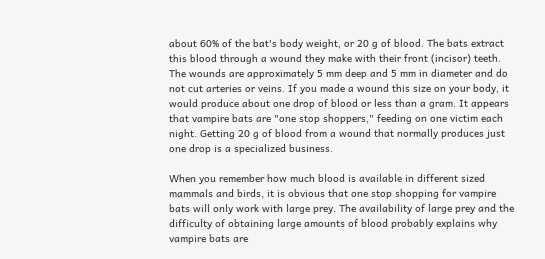about 60% of the bat's body weight, or 20 g of blood. The bats extract this blood through a wound they make with their front (incisor) teeth. The wounds are approximately 5 mm deep and 5 mm in diameter and do not cut arteries or veins. If you made a wound this size on your body, it would produce about one drop of blood or less than a gram. It appears that vampire bats are "one stop shoppers," feeding on one victim each night. Getting 20 g of blood from a wound that normally produces just one drop is a specialized business.

When you remember how much blood is available in different sized mammals and birds, it is obvious that one stop shopping for vampire bats will only work with large prey. The availability of large prey and the difficulty of obtaining large amounts of blood probably explains why vampire bats are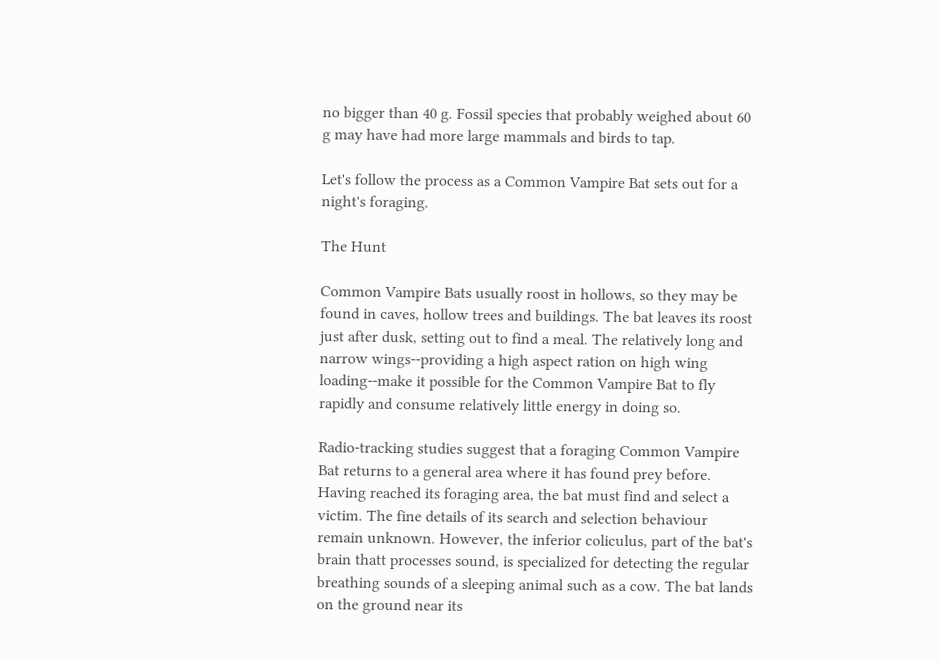no bigger than 40 g. Fossil species that probably weighed about 60 g may have had more large mammals and birds to tap.

Let's follow the process as a Common Vampire Bat sets out for a night's foraging.

The Hunt

Common Vampire Bats usually roost in hollows, so they may be found in caves, hollow trees and buildings. The bat leaves its roost just after dusk, setting out to find a meal. The relatively long and narrow wings--providing a high aspect ration on high wing loading--make it possible for the Common Vampire Bat to fly rapidly and consume relatively little energy in doing so.

Radio-tracking studies suggest that a foraging Common Vampire Bat returns to a general area where it has found prey before. Having reached its foraging area, the bat must find and select a victim. The fine details of its search and selection behaviour remain unknown. However, the inferior coliculus, part of the bat's brain thatt processes sound, is specialized for detecting the regular breathing sounds of a sleeping animal such as a cow. The bat lands on the ground near its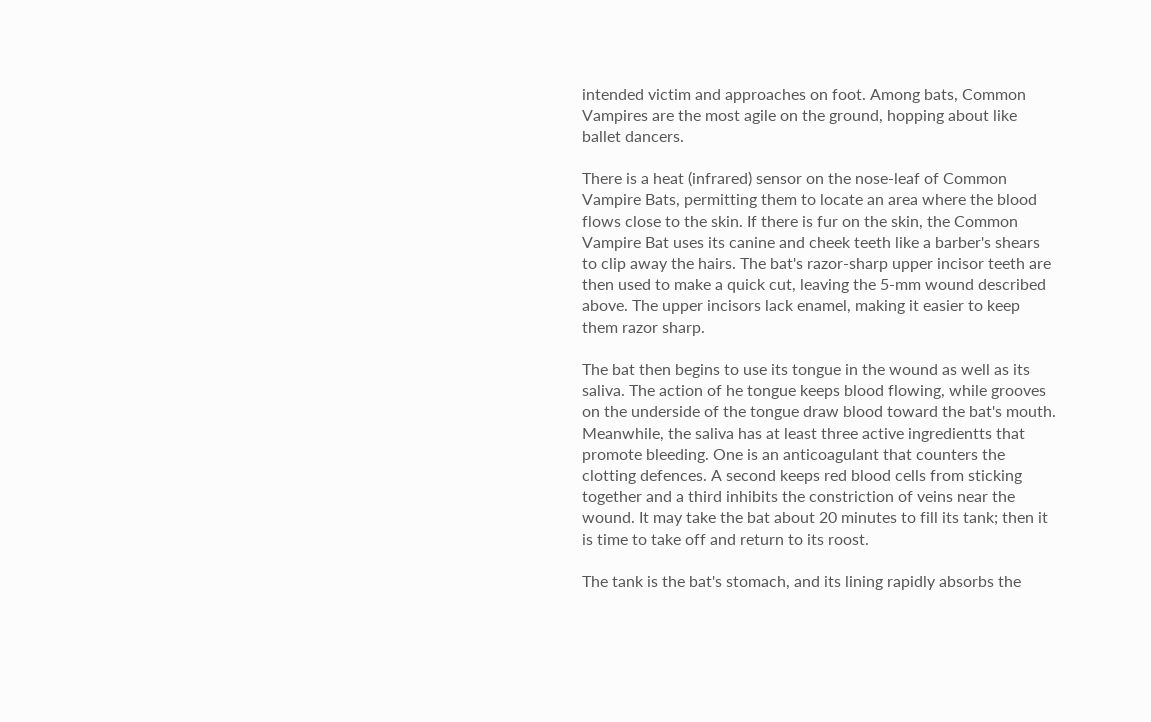intended victim and approaches on foot. Among bats, Common Vampires are the most agile on the ground, hopping about like ballet dancers.

There is a heat (infrared) sensor on the nose-leaf of Common Vampire Bats, permitting them to locate an area where the blood flows close to the skin. If there is fur on the skin, the Common Vampire Bat uses its canine and cheek teeth like a barber's shears to clip away the hairs. The bat's razor-sharp upper incisor teeth are then used to make a quick cut, leaving the 5-mm wound described above. The upper incisors lack enamel, making it easier to keep them razor sharp.

The bat then begins to use its tongue in the wound as well as its saliva. The action of he tongue keeps blood flowing, while grooves on the underside of the tongue draw blood toward the bat's mouth. Meanwhile, the saliva has at least three active ingredientts that promote bleeding. One is an anticoagulant that counters the clotting defences. A second keeps red blood cells from sticking together and a third inhibits the constriction of veins near the wound. It may take the bat about 20 minutes to fill its tank; then it is time to take off and return to its roost.

The tank is the bat's stomach, and its lining rapidly absorbs the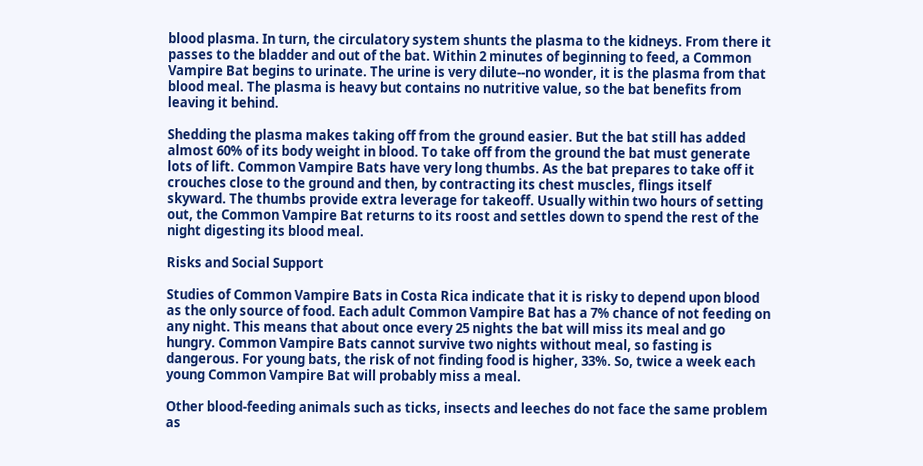blood plasma. In turn, the circulatory system shunts the plasma to the kidneys. From there it passes to the bladder and out of the bat. Within 2 minutes of beginning to feed, a Common Vampire Bat begins to urinate. The urine is very dilute--no wonder, it is the plasma from that blood meal. The plasma is heavy but contains no nutritive value, so the bat benefits from leaving it behind.

Shedding the plasma makes taking off from the ground easier. But the bat still has added almost 60% of its body weight in blood. To take off from the ground the bat must generate lots of lift. Common Vampire Bats have very long thumbs. As the bat prepares to take off it crouches close to the ground and then, by contracting its chest muscles, flings itself skyward. The thumbs provide extra leverage for takeoff. Usually within two hours of setting out, the Common Vampire Bat returns to its roost and settles down to spend the rest of the night digesting its blood meal.

Risks and Social Support

Studies of Common Vampire Bats in Costa Rica indicate that it is risky to depend upon blood as the only source of food. Each adult Common Vampire Bat has a 7% chance of not feeding on any night. This means that about once every 25 nights the bat will miss its meal and go hungry. Common Vampire Bats cannot survive two nights without meal, so fasting is dangerous. For young bats, the risk of not finding food is higher, 33%. So, twice a week each young Common Vampire Bat will probably miss a meal.

Other blood-feeding animals such as ticks, insects and leeches do not face the same problem as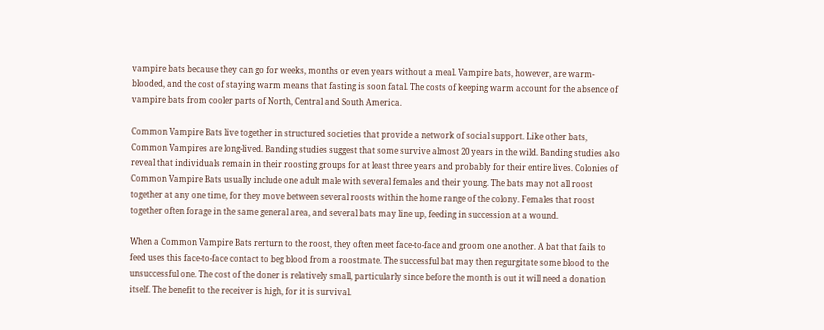vampire bats because they can go for weeks, months or even years without a meal. Vampire bats, however, are warm-blooded, and the cost of staying warm means that fasting is soon fatal. The costs of keeping warm account for the absence of vampire bats from cooler parts of North, Central and South America.

Common Vampire Bats live together in structured societies that provide a network of social support. Like other bats, Common Vampires are long-lived. Banding studies suggest that some survive almost 20 years in the wild. Banding studies also reveal that individuals remain in their roosting groups for at least three years and probably for their entire lives. Colonies of Common Vampire Bats usually include one adult male with several females and their young. The bats may not all roost together at any one time, for they move between several roosts within the home range of the colony. Females that roost together often forage in the same general area, and several bats may line up, feeding in succession at a wound.

When a Common Vampire Bats rerturn to the roost, they often meet face-to-face and groom one another. A bat that fails to feed uses this face-to-face contact to beg blood from a roostmate. The successful bat may then regurgitate some blood to the unsuccessful one. The cost of the doner is relatively small, particularly since before the month is out it will need a donation itself. The benefit to the receiver is high, for it is survival.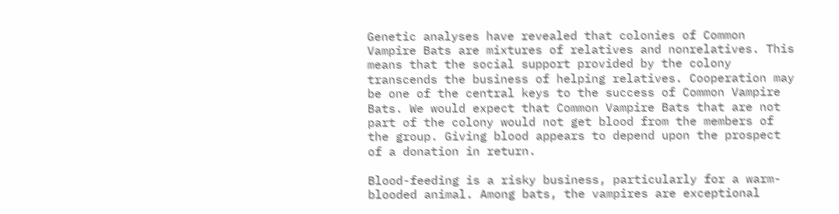Genetic analyses have revealed that colonies of Common Vampire Bats are mixtures of relatives and nonrelatives. This means that the social support provided by the colony transcends the business of helping relatives. Cooperation may be one of the central keys to the success of Common Vampire Bats. We would expect that Common Vampire Bats that are not part of the colony would not get blood from the members of the group. Giving blood appears to depend upon the prospect of a donation in return.

Blood-feeding is a risky business, particularly for a warm-blooded animal. Among bats, the vampires are exceptional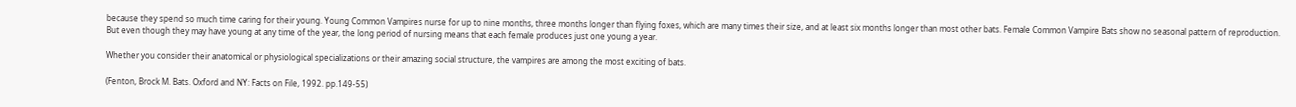because they spend so much time caring for their young. Young Common Vampires nurse for up to nine months, three months longer than flying foxes, which are many times their size, and at least six months longer than most other bats. Female Common Vampire Bats show no seasonal pattern of reproduction. But even though they may have young at any time of the year, the long period of nursing means that each female produces just one young a year.

Whether you consider their anatomical or physiological specializations or their amazing social structure, the vampires are among the most exciting of bats.

(Fenton, Brock M. Bats. Oxford and NY: Facts on File, 1992. pp.149-55)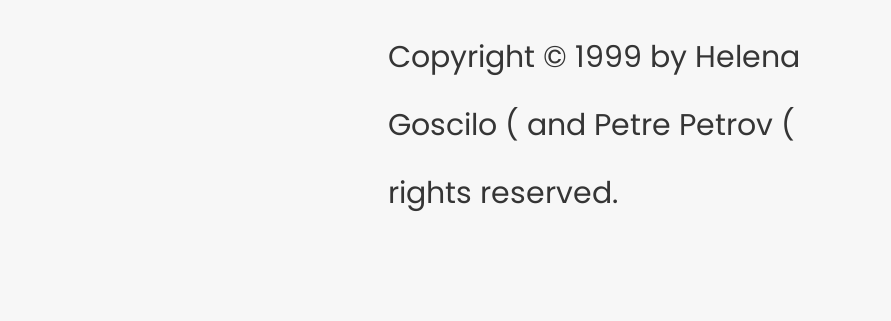Copyright © 1999 by Helena Goscilo ( and Petre Petrov ( rights reserved.